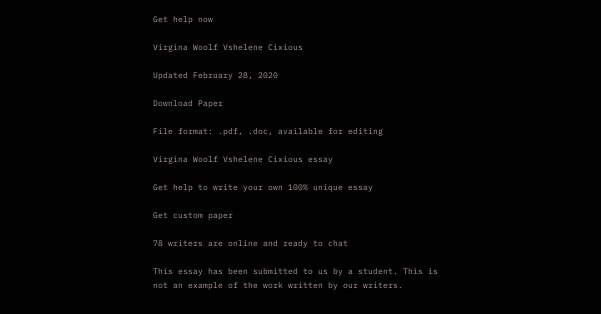Get help now

Virgina Woolf Vshelene Cixious

Updated February 28, 2020

Download Paper

File format: .pdf, .doc, available for editing

Virgina Woolf Vshelene Cixious essay

Get help to write your own 100% unique essay

Get custom paper

78 writers are online and ready to chat

This essay has been submitted to us by a student. This is not an example of the work written by our writers.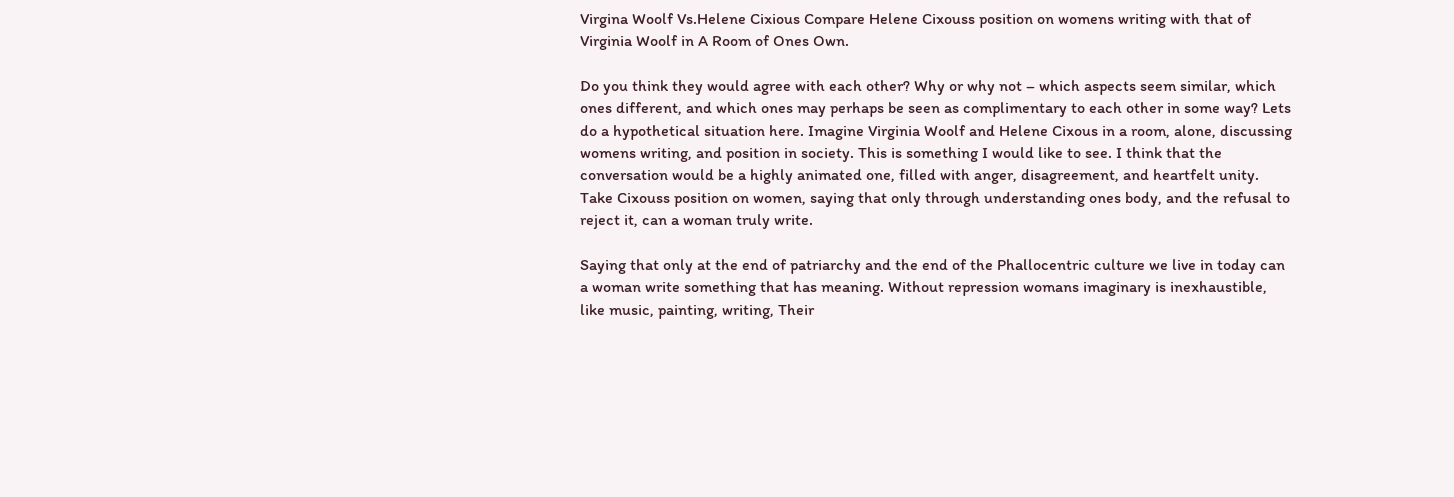Virgina Woolf Vs.Helene Cixious Compare Helene Cixouss position on womens writing with that of Virginia Woolf in A Room of Ones Own.

Do you think they would agree with each other? Why or why not – which aspects seem similar, which ones different, and which ones may perhaps be seen as complimentary to each other in some way? Lets do a hypothetical situation here. Imagine Virginia Woolf and Helene Cixous in a room, alone, discussing womens writing, and position in society. This is something I would like to see. I think that the conversation would be a highly animated one, filled with anger, disagreement, and heartfelt unity. Take Cixouss position on women, saying that only through understanding ones body, and the refusal to reject it, can a woman truly write.

Saying that only at the end of patriarchy and the end of the Phallocentric culture we live in today can a woman write something that has meaning. Without repression womans imaginary is inexhaustible, like music, painting, writing, Their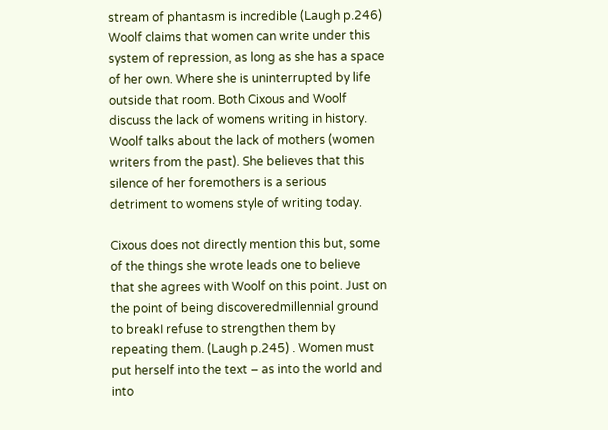stream of phantasm is incredible (Laugh p.246) Woolf claims that women can write under this system of repression, as long as she has a space of her own. Where she is uninterrupted by life outside that room. Both Cixous and Woolf discuss the lack of womens writing in history. Woolf talks about the lack of mothers (women writers from the past). She believes that this silence of her foremothers is a serious detriment to womens style of writing today.

Cixous does not directly mention this but, some of the things she wrote leads one to believe that she agrees with Woolf on this point. Just on the point of being discoveredmillennial ground to breakI refuse to strengthen them by repeating them. (Laugh p.245) . Women must put herself into the text – as into the world and into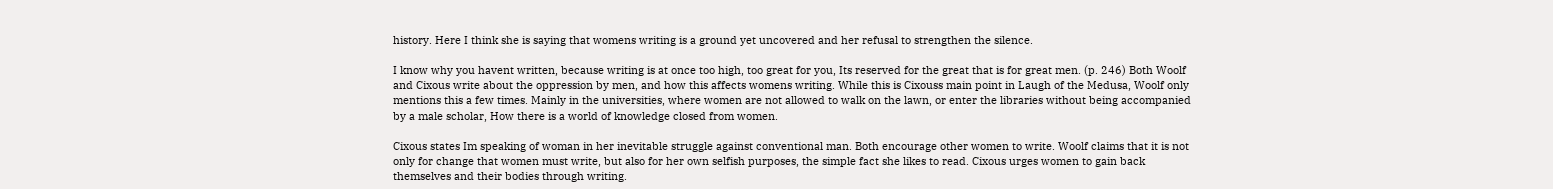history. Here I think she is saying that womens writing is a ground yet uncovered and her refusal to strengthen the silence.

I know why you havent written, because writing is at once too high, too great for you, Its reserved for the great that is for great men. (p. 246) Both Woolf and Cixous write about the oppression by men, and how this affects womens writing. While this is Cixouss main point in Laugh of the Medusa, Woolf only mentions this a few times. Mainly in the universities, where women are not allowed to walk on the lawn, or enter the libraries without being accompanied by a male scholar, How there is a world of knowledge closed from women.

Cixous states Im speaking of woman in her inevitable struggle against conventional man. Both encourage other women to write. Woolf claims that it is not only for change that women must write, but also for her own selfish purposes, the simple fact she likes to read. Cixous urges women to gain back themselves and their bodies through writing.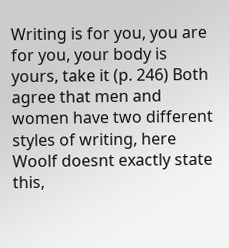Writing is for you, you are for you, your body is yours, take it (p. 246) Both agree that men and women have two different styles of writing, here Woolf doesnt exactly state this,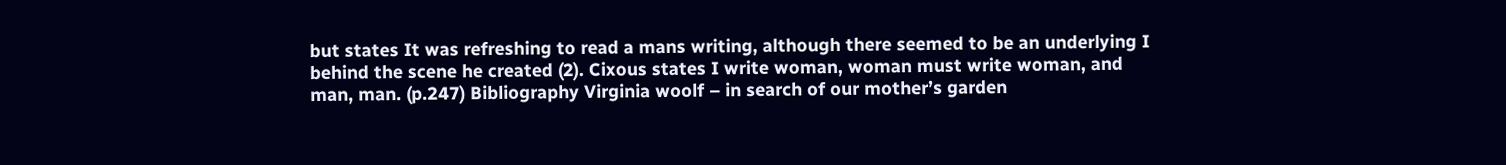but states It was refreshing to read a mans writing, although there seemed to be an underlying I behind the scene he created (2). Cixous states I write woman, woman must write woman, and man, man. (p.247) Bibliography Virginia woolf – in search of our mother’s garden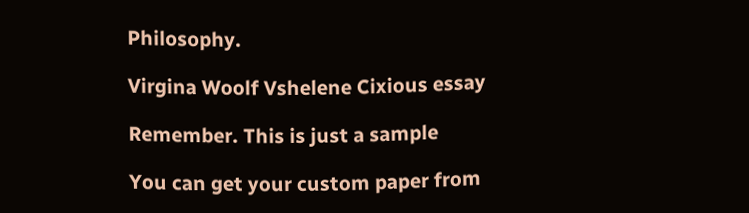Philosophy.

Virgina Woolf Vshelene Cixious essay

Remember. This is just a sample

You can get your custom paper from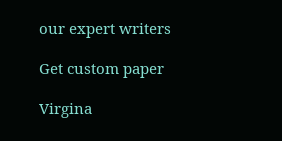our expert writers

Get custom paper

Virgina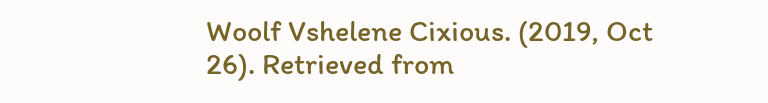Woolf Vshelene Cixious. (2019, Oct 26). Retrieved from